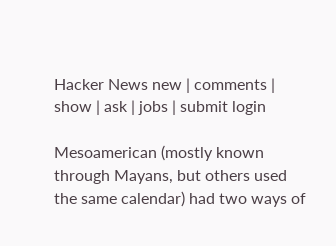Hacker News new | comments | show | ask | jobs | submit login

Mesoamerican (mostly known through Mayans, but others used the same calendar) had two ways of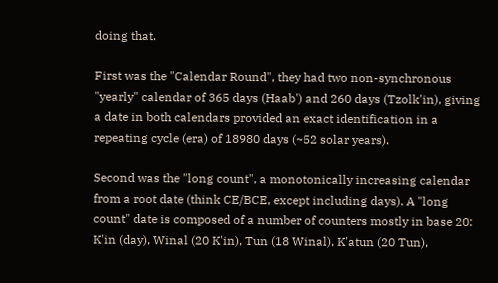doing that.

First was the "Calendar Round", they had two non-synchronous "yearly" calendar of 365 days (Haab') and 260 days (Tzolk'in), giving a date in both calendars provided an exact identification in a repeating cycle (era) of 18980 days (~52 solar years).

Second was the "long count", a monotonically increasing calendar from a root date (think CE/BCE, except including days). A "long count" date is composed of a number of counters mostly in base 20: K'in (day), Winal (20 K'in), Tun (18 Winal), K'atun (20 Tun),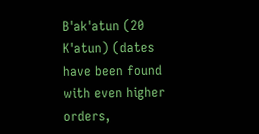B'ak'atun (20 K'atun) (dates have been found with even higher orders,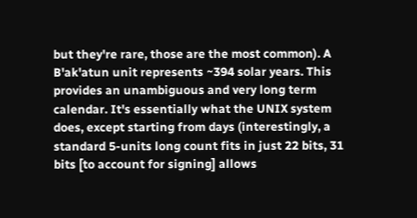but they're rare, those are the most common). A B'ak'atun unit represents ~394 solar years. This provides an unambiguous and very long term calendar. It's essentially what the UNIX system does, except starting from days (interestingly, a standard 5-units long count fits in just 22 bits, 31 bits [to account for signing] allows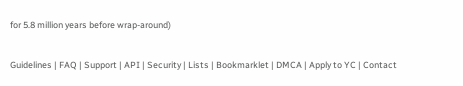for 5.8 million years before wrap-around)

Guidelines | FAQ | Support | API | Security | Lists | Bookmarklet | DMCA | Apply to YC | Contact